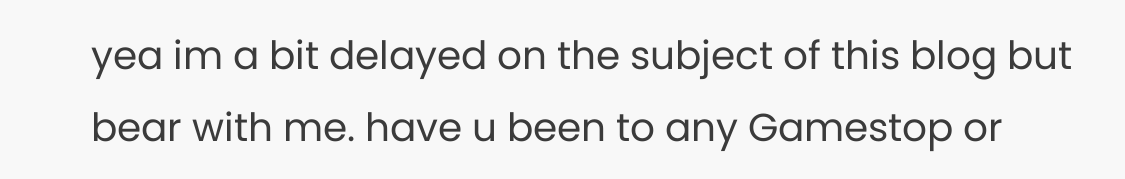yea im a bit delayed on the subject of this blog but bear with me. have u been to any Gamestop or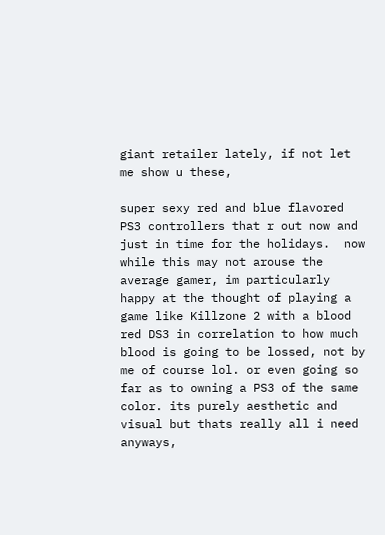giant retailer lately, if not let me show u these,

super sexy red and blue flavored PS3 controllers that r out now and just in time for the holidays.  now while this may not arouse the average gamer, im particularly happy at the thought of playing a game like Killzone 2 with a blood red DS3 in correlation to how much blood is going to be lossed, not by me of course lol. or even going so far as to owning a PS3 of the same color. its purely aesthetic and visual but thats really all i need anyways,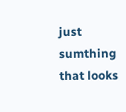just sumthing that looks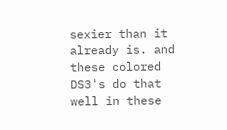sexier than it already is. and these colored DS3's do that well in these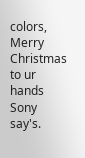colors, Merry Christmas to ur hands Sony say's.